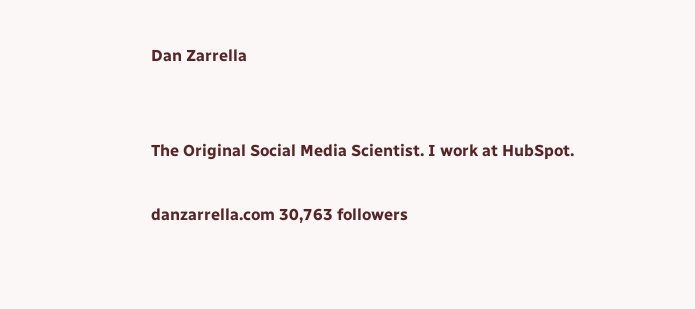Dan Zarrella


The Original Social Media Scientist. I work at HubSpot.

danzarrella.com 30,763 followers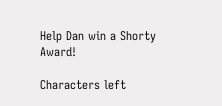Help Dan win a Shorty Award!

Characters left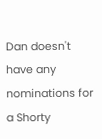Dan doesn't have any nominations for a Shorty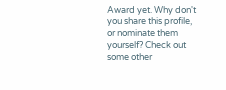Award yet. Why don't you share this profile, or nominate them yourself? Check out some other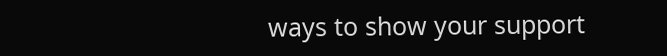ways to show your support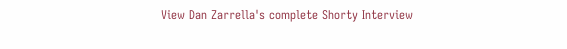View Dan Zarrella's complete Shorty Interview